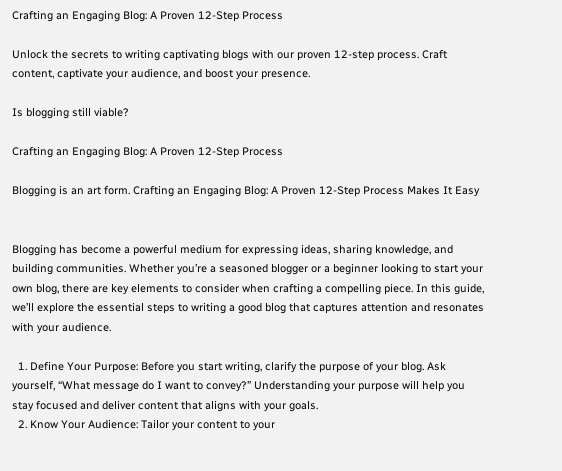Crafting an Engaging Blog: A Proven 12-Step Process

Unlock the secrets to writing captivating blogs with our proven 12-step process. Craft content, captivate your audience, and boost your presence.

Is blogging still viable?

Crafting an Engaging Blog: A Proven 12-Step Process

Blogging is an art form. Crafting an Engaging Blog: A Proven 12-Step Process Makes It Easy


Blogging has become a powerful medium for expressing ideas, sharing knowledge, and building communities. Whether you’re a seasoned blogger or a beginner looking to start your own blog, there are key elements to consider when crafting a compelling piece. In this guide, we’ll explore the essential steps to writing a good blog that captures attention and resonates with your audience.

  1. Define Your Purpose: Before you start writing, clarify the purpose of your blog. Ask yourself, “What message do I want to convey?” Understanding your purpose will help you stay focused and deliver content that aligns with your goals.
  2. Know Your Audience: Tailor your content to your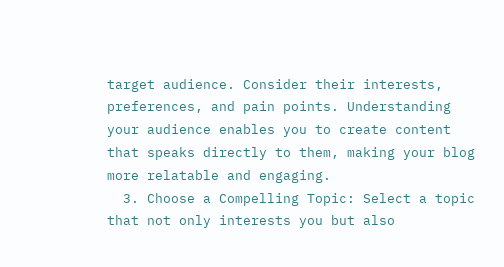target audience. Consider their interests, preferences, and pain points. Understanding your audience enables you to create content that speaks directly to them, making your blog more relatable and engaging.
  3. Choose a Compelling Topic: Select a topic that not only interests you but also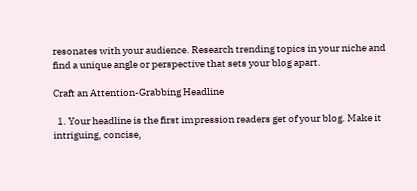resonates with your audience. Research trending topics in your niche and find a unique angle or perspective that sets your blog apart.

Craft an Attention-Grabbing Headline

  1. Your headline is the first impression readers get of your blog. Make it intriguing, concise,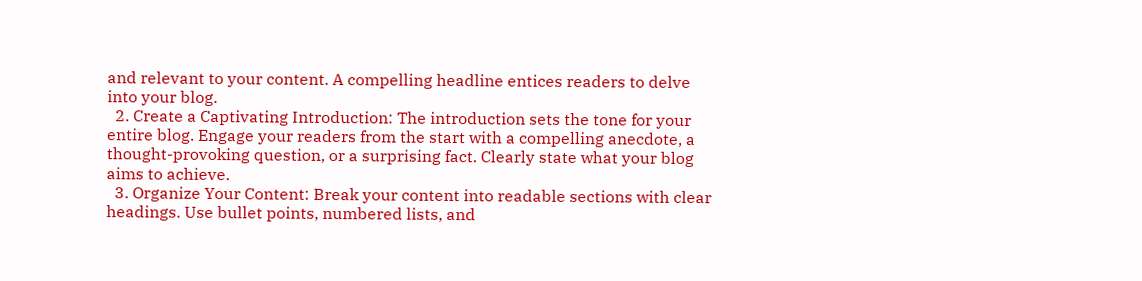and relevant to your content. A compelling headline entices readers to delve into your blog.
  2. Create a Captivating Introduction: The introduction sets the tone for your entire blog. Engage your readers from the start with a compelling anecdote, a thought-provoking question, or a surprising fact. Clearly state what your blog aims to achieve.
  3. Organize Your Content: Break your content into readable sections with clear headings. Use bullet points, numbered lists, and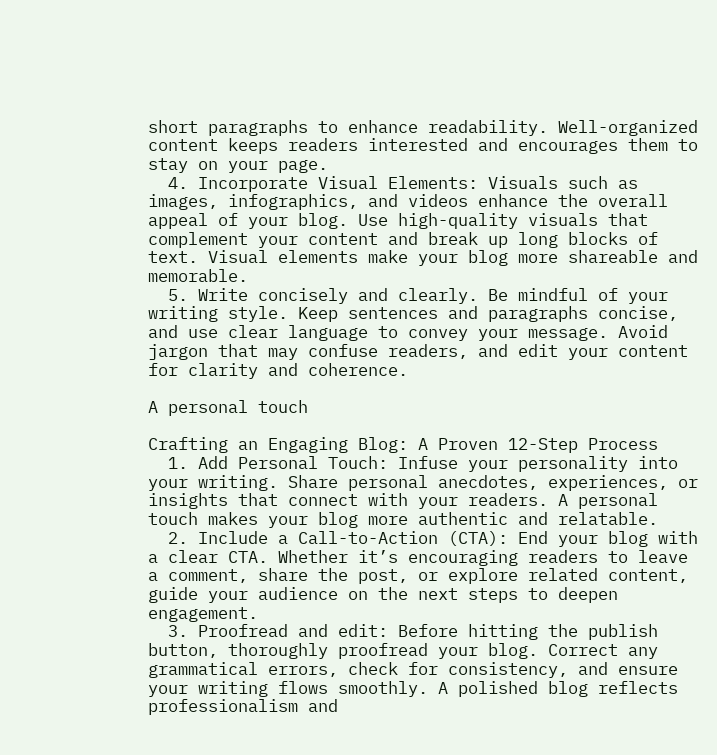short paragraphs to enhance readability. Well-organized content keeps readers interested and encourages them to stay on your page.
  4. Incorporate Visual Elements: Visuals such as images, infographics, and videos enhance the overall appeal of your blog. Use high-quality visuals that complement your content and break up long blocks of text. Visual elements make your blog more shareable and memorable.
  5. Write concisely and clearly. Be mindful of your writing style. Keep sentences and paragraphs concise, and use clear language to convey your message. Avoid jargon that may confuse readers, and edit your content for clarity and coherence.

A personal touch

Crafting an Engaging Blog: A Proven 12-Step Process
  1. Add Personal Touch: Infuse your personality into your writing. Share personal anecdotes, experiences, or insights that connect with your readers. A personal touch makes your blog more authentic and relatable.
  2. Include a Call-to-Action (CTA): End your blog with a clear CTA. Whether it’s encouraging readers to leave a comment, share the post, or explore related content, guide your audience on the next steps to deepen engagement.
  3. Proofread and edit: Before hitting the publish button, thoroughly proofread your blog. Correct any grammatical errors, check for consistency, and ensure your writing flows smoothly. A polished blog reflects professionalism and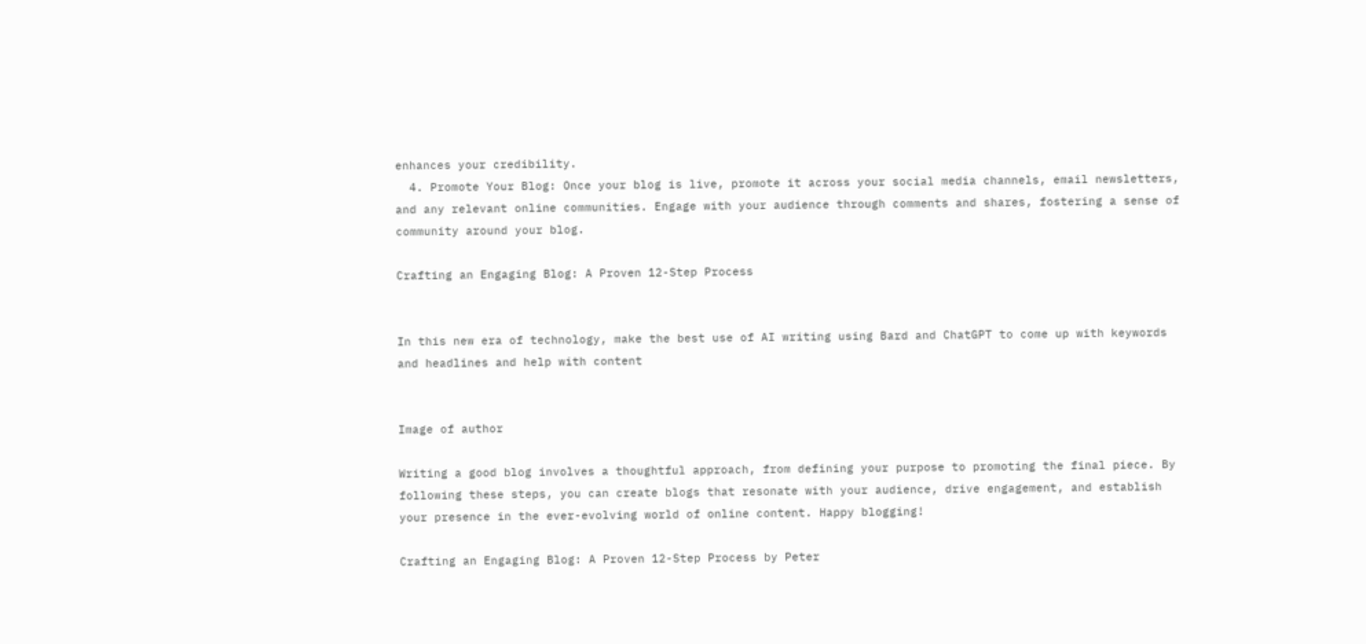enhances your credibility.
  4. Promote Your Blog: Once your blog is live, promote it across your social media channels, email newsletters, and any relevant online communities. Engage with your audience through comments and shares, fostering a sense of community around your blog.

Crafting an Engaging Blog: A Proven 12-Step Process


In this new era of technology, make the best use of AI writing using Bard and ChatGPT to come up with keywords and headlines and help with content


Image of author

Writing a good blog involves a thoughtful approach, from defining your purpose to promoting the final piece. By following these steps, you can create blogs that resonate with your audience, drive engagement, and establish your presence in the ever-evolving world of online content. Happy blogging!

Crafting an Engaging Blog: A Proven 12-Step Process by Peter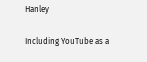Hanley

Including YouTube as a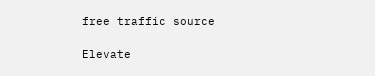free traffic source

Elevate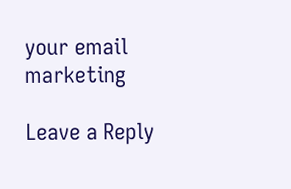your email marketing

Leave a Reply